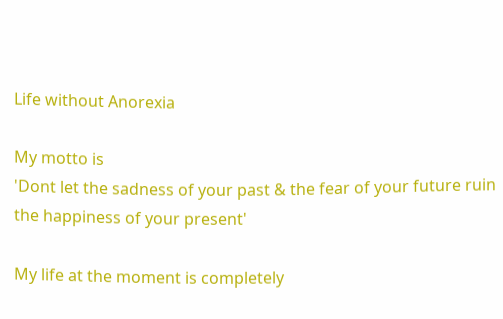Life without Anorexia

My motto is
'Dont let the sadness of your past & the fear of your future ruin the happiness of your present'

My life at the moment is completely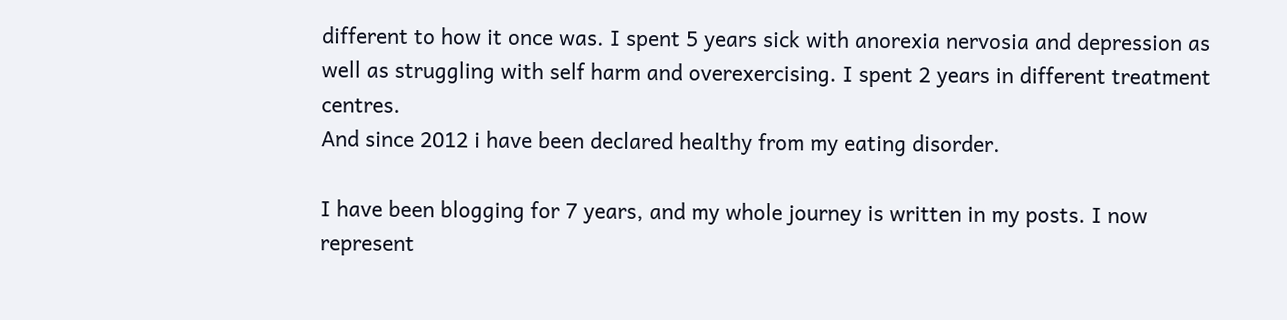different to how it once was. I spent 5 years sick with anorexia nervosia and depression as well as struggling with self harm and overexercising. I spent 2 years in different treatment centres.
And since 2012 i have been declared healthy from my eating disorder.

I have been blogging for 7 years, and my whole journey is written in my posts. I now represent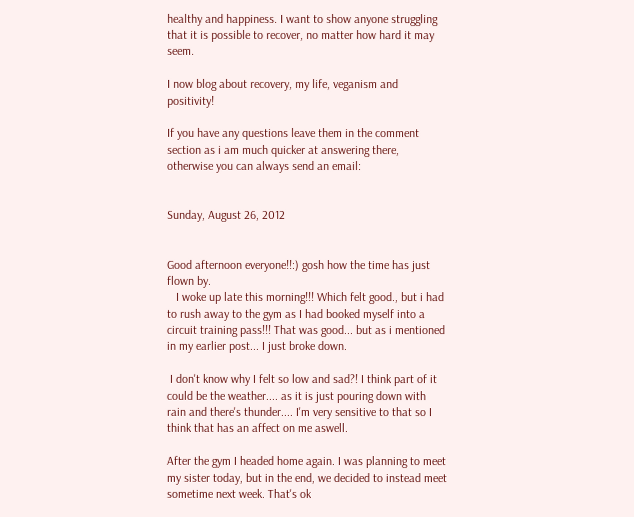healthy and happiness. I want to show anyone struggling that it is possible to recover, no matter how hard it may seem.

I now blog about recovery, my life, veganism and positivity!

If you have any questions leave them in the comment section as i am much quicker at answering there, otherwise you can always send an email:


Sunday, August 26, 2012


Good afternoon everyone!!:) gosh how the time has just flown by.
   I woke up late this morning!!! Which felt good., but i had to rush away to the gym as I had booked myself into a circuit training pass!!! That was good... but as i mentioned in my earlier post... I just broke down.

 I don't know why I felt so low and sad?! I think part of it could be the weather.... as it is just pouring down with rain and there's thunder.... I'm very sensitive to that so I think that has an affect on me aswell.

After the gym I headed home again. I was planning to meet my sister today, but in the end, we decided to instead meet sometime next week. That's ok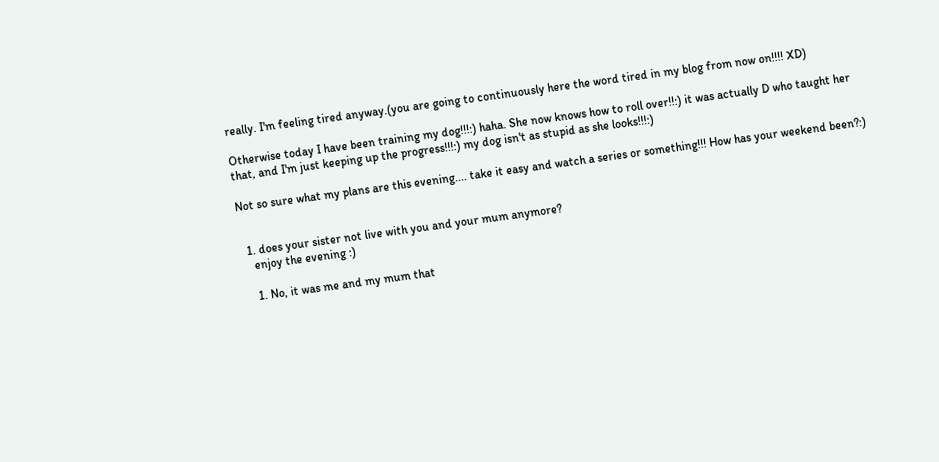really. I'm feeling tired anyway.(you are going to continuously here the word tired in my blog from now on!!!! XD)

Otherwise today I have been training my dog!!!:) haha. She now knows how to roll over!!:) it was actually D who taught her that, and I'm just keeping up the progress!!!:) my dog isn't as stupid as she looks!!!:)

Not so sure what my plans are this evening.... take it easy and watch a series or something!!! How has your weekend been?:)


  1. does your sister not live with you and your mum anymore?
    enjoy the evening :)

    1. No, it was me and my mum that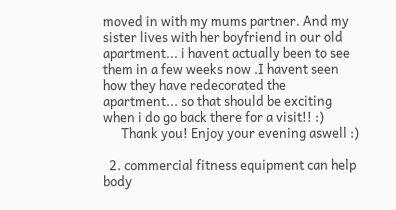moved in with my mums partner. And my sister lives with her boyfriend in our old apartment... i havent actually been to see them in a few weeks now .I havent seen how they have redecorated the apartment... so that should be exciting when i do go back there for a visit!! :)
      Thank you! Enjoy your evening aswell :)

  2. commercial fitness equipment can help body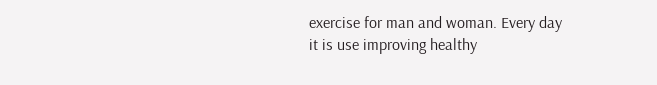exercise for man and woman. Every day it is use improving healthy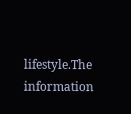lifestyle.The information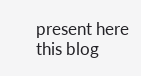present here this blog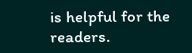is helpful for the readers.